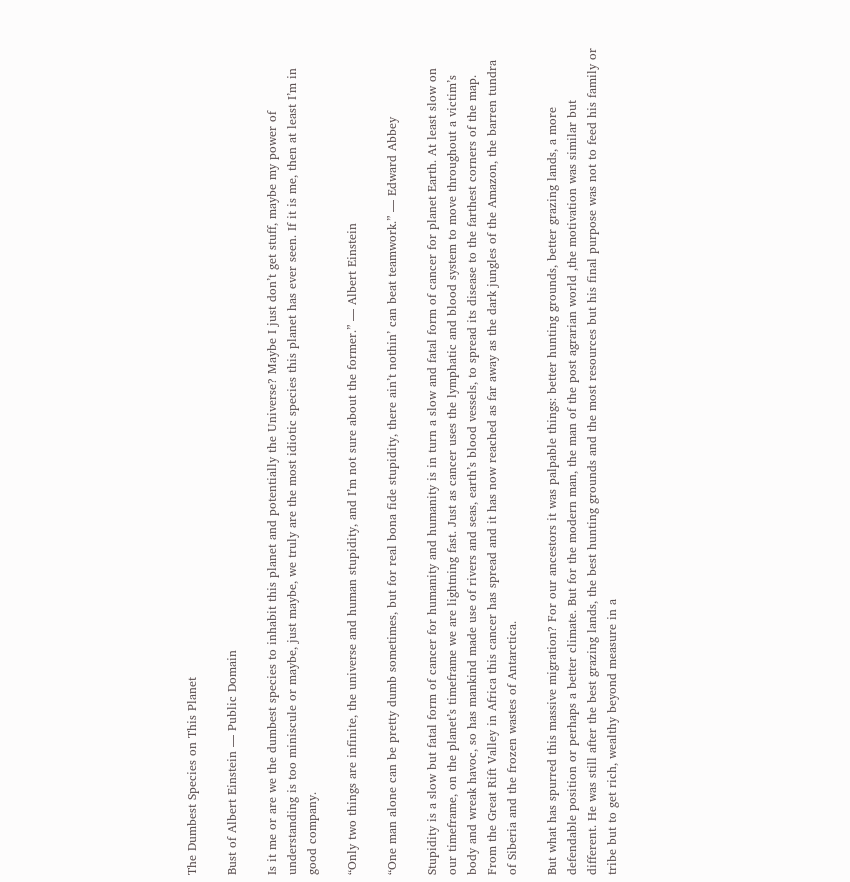The Dumbest Species on This Planet

Bust of Albert Einstein — Public Domain

Is it me or are we the dumbest species to inhabit this planet and potentially the Universe? Maybe I just don’t get stuff, maybe my power of understanding is too miniscule or maybe, just maybe, we truly are the most idiotic species this planet has ever seen. If it is me, then at least I’m in good company.

“Only two things are infinite, the universe and human stupidity, and I’m not sure about the former.” — Albert Einstein

“One man alone can be pretty dumb sometimes, but for real bona fide stupidity, there ain’t nothin’ can beat teamwork.” — Edward Abbey

Stupidity is a slow but fatal form of cancer for humanity and humanity is in turn a slow and fatal form of cancer for planet Earth. At least slow on our timeframe, on the planet’s timeframe we are lightning fast. Just as cancer uses the lymphatic and blood system to move throughout a victim’s body and wreak havoc, so has mankind made use of rivers and seas, earth’s blood vessels, to spread its disease to the farthest corners of the map. From the Great Rift Valley in Africa this cancer has spread and it has now reached as far away as the dark jungles of the Amazon, the barren tundra of Siberia and the frozen wastes of Antarctica.

But what has spurred this massive migration? For our ancestors it was palpable things: better hunting grounds, better grazing lands, a more defendable position or perhaps a better climate. But for the modern man, the man of the post agrarian world ,the motivation was similar but different. He was still after the best grazing lands, the best hunting grounds and the most resources but his final purpose was not to feed his family or tribe but to get rich, wealthy beyond measure in a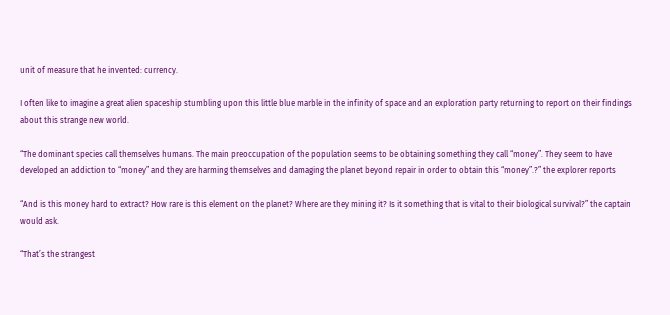unit of measure that he invented: currency.

I often like to imagine a great alien spaceship stumbling upon this little blue marble in the infinity of space and an exploration party returning to report on their findings about this strange new world.

“The dominant species call themselves humans. The main preoccupation of the population seems to be obtaining something they call “money”. They seem to have developed an addiction to “money” and they are harming themselves and damaging the planet beyond repair in order to obtain this “money”.?” the explorer reports

“And is this money hard to extract? How rare is this element on the planet? Where are they mining it? Is it something that is vital to their biological survival?” the captain would ask.

“That’s the strangest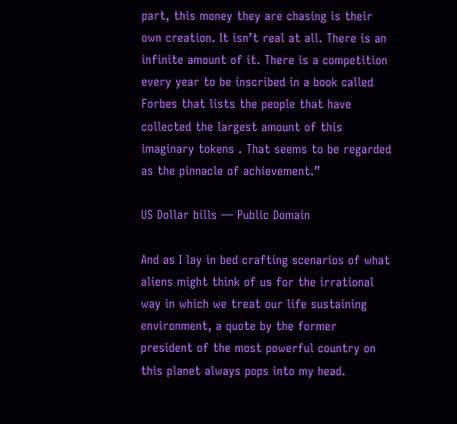part, this money they are chasing is their own creation. It isn’t real at all. There is an infinite amount of it. There is a competition every year to be inscribed in a book called Forbes that lists the people that have collected the largest amount of this imaginary tokens . That seems to be regarded as the pinnacle of achievement.”

US Dollar bills — Public Domain

And as I lay in bed crafting scenarios of what aliens might think of us for the irrational way in which we treat our life sustaining environment, a quote by the former president of the most powerful country on this planet always pops into my head.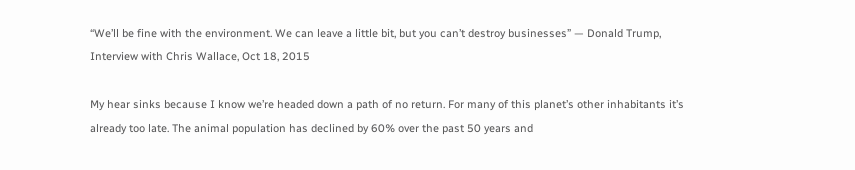“We’ll be fine with the environment. We can leave a little bit, but you can’t destroy businesses” — Donald Trump, Interview with Chris Wallace, Oct 18, 2015

My hear sinks because I know we’re headed down a path of no return. For many of this planet’s other inhabitants it’s already too late. The animal population has declined by 60% over the past 50 years and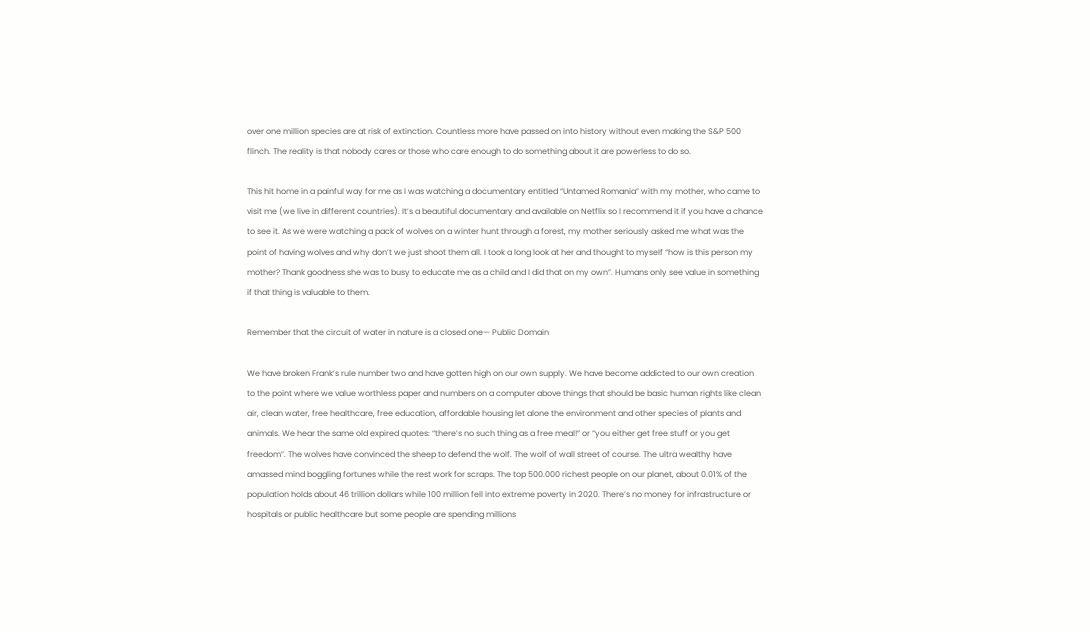over one million species are at risk of extinction. Countless more have passed on into history without even making the S&P 500 flinch. The reality is that nobody cares or those who care enough to do something about it are powerless to do so.

This hit home in a painful way for me as I was watching a documentary entitled “Untamed Romania” with my mother, who came to visit me (we live in different countries). It’s a beautiful documentary and available on Netflix so I recommend it if you have a chance to see it. As we were watching a pack of wolves on a winter hunt through a forest, my mother seriously asked me what was the point of having wolves and why don’t we just shoot them all. I took a long look at her and thought to myself “how is this person my mother? Thank goodness she was to busy to educate me as a child and I did that on my own”. Humans only see value in something if that thing is valuable to them.

Remember that the circuit of water in nature is a closed one— Public Domain

We have broken Frank’s rule number two and have gotten high on our own supply. We have become addicted to our own creation to the point where we value worthless paper and numbers on a computer above things that should be basic human rights like clean air, clean water, free healthcare, free education, affordable housing let alone the environment and other species of plants and animals. We hear the same old expired quotes: “there’s no such thing as a free meal!” or “you either get free stuff or you get freedom”. The wolves have convinced the sheep to defend the wolf. The wolf of wall street of course. The ultra wealthy have amassed mind boggling fortunes while the rest work for scraps. The top 500.000 richest people on our planet, about 0.01% of the population holds about 46 trillion dollars while 100 million fell into extreme poverty in 2020. There’s no money for infrastructure or hospitals or public healthcare but some people are spending millions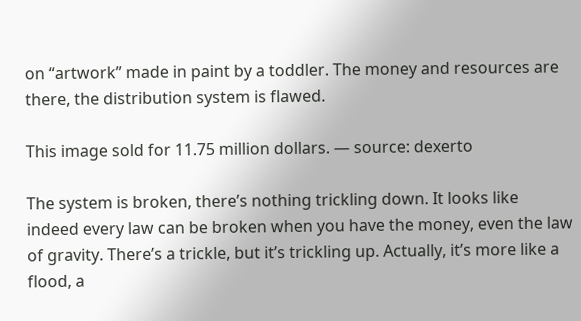on “artwork” made in paint by a toddler. The money and resources are there, the distribution system is flawed.

This image sold for 11.75 million dollars. — source: dexerto

The system is broken, there’s nothing trickling down. It looks like indeed every law can be broken when you have the money, even the law of gravity. There’s a trickle, but it’s trickling up. Actually, it’s more like a flood, a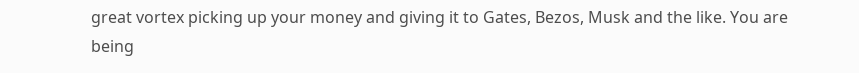great vortex picking up your money and giving it to Gates, Bezos, Musk and the like. You are being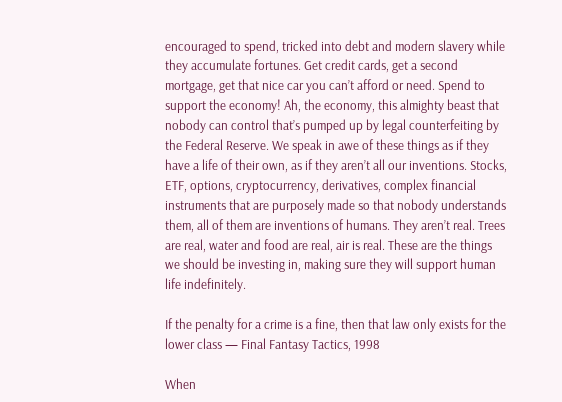encouraged to spend, tricked into debt and modern slavery while they accumulate fortunes. Get credit cards, get a second mortgage, get that nice car you can’t afford or need. Spend to support the economy! Ah, the economy, this almighty beast that nobody can control that’s pumped up by legal counterfeiting by the Federal Reserve. We speak in awe of these things as if they have a life of their own, as if they aren’t all our inventions. Stocks, ETF, options, cryptocurrency, derivatives, complex financial instruments that are purposely made so that nobody understands them, all of them are inventions of humans. They aren’t real. Trees are real, water and food are real, air is real. These are the things we should be investing in, making sure they will support human life indefinitely.

If the penalty for a crime is a fine, then that law only exists for the lower class — Final Fantasy Tactics, 1998

When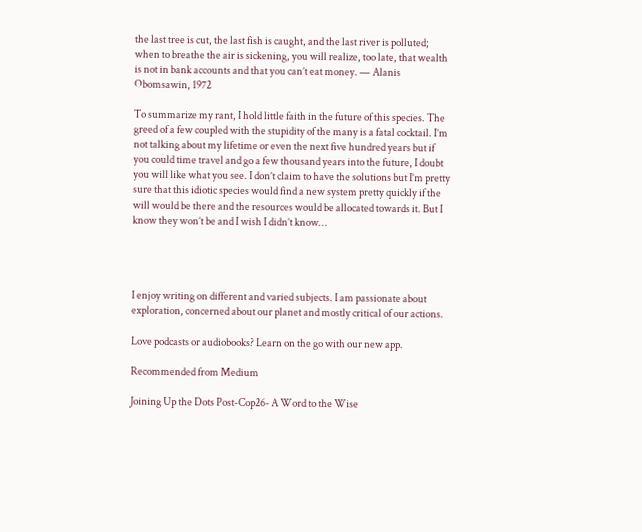the last tree is cut, the last fish is caught, and the last river is polluted; when to breathe the air is sickening, you will realize, too late, that wealth is not in bank accounts and that you can’t eat money. — Alanis Obomsawin, 1972

To summarize my rant, I hold little faith in the future of this species. The greed of a few coupled with the stupidity of the many is a fatal cocktail. I’m not talking about my lifetime or even the next five hundred years but if you could time travel and go a few thousand years into the future, I doubt you will like what you see. I don’t claim to have the solutions but I’m pretty sure that this idiotic species would find a new system pretty quickly if the will would be there and the resources would be allocated towards it. But I know they won’t be and I wish I didn’t know…




I enjoy writing on different and varied subjects. I am passionate about exploration, concerned about our planet and mostly critical of our actions.

Love podcasts or audiobooks? Learn on the go with our new app.

Recommended from Medium

Joining Up the Dots Post-Cop26- A Word to the Wise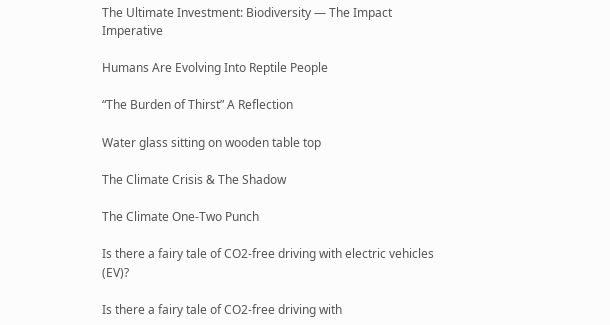The Ultimate Investment: Biodiversity — The Impact Imperative

Humans Are Evolving Into Reptile People

“The Burden of Thirst” A Reflection

Water glass sitting on wooden table top

The Climate Crisis & The Shadow

The Climate One-Two Punch

Is there a fairy tale of CO2-free driving with electric vehicles (EV)?

Is there a fairy tale of CO2-free driving with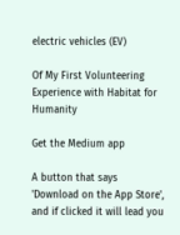electric vehicles (EV)

Of My First Volunteering Experience with Habitat for Humanity

Get the Medium app

A button that says 'Download on the App Store', and if clicked it will lead you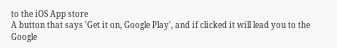to the iOS App store
A button that says 'Get it on, Google Play', and if clicked it will lead you to the Google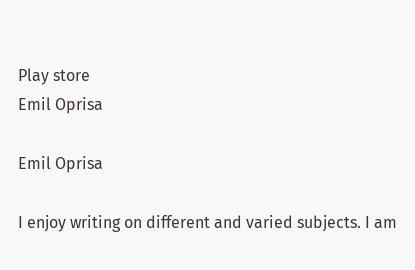Play store
Emil Oprisa

Emil Oprisa

I enjoy writing on different and varied subjects. I am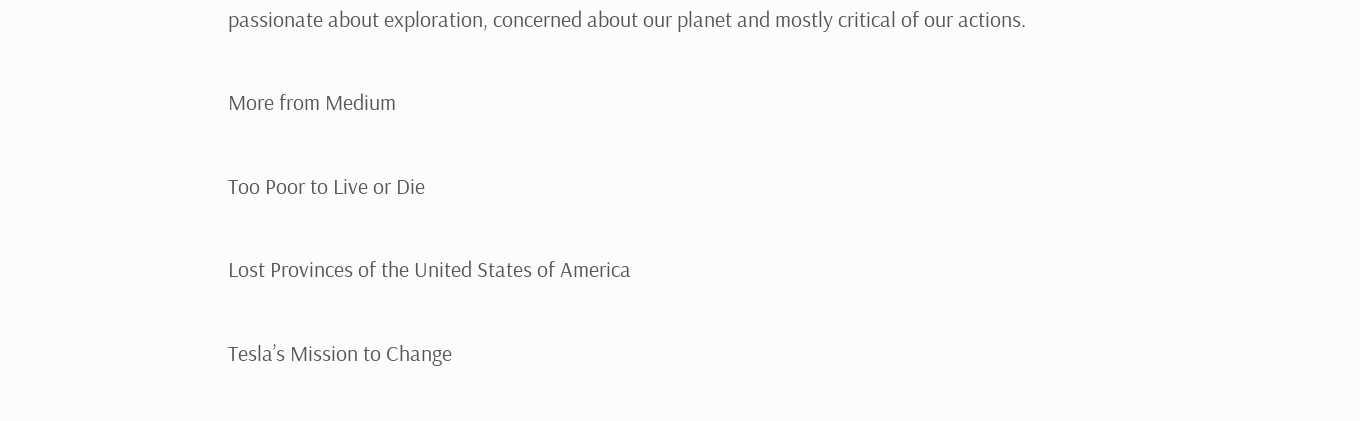passionate about exploration, concerned about our planet and mostly critical of our actions.

More from Medium

Too Poor to Live or Die

Lost Provinces of the United States of America

Tesla’s Mission to Change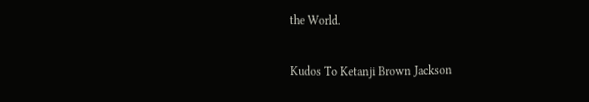the World.

Kudos To Ketanji Brown Jackson